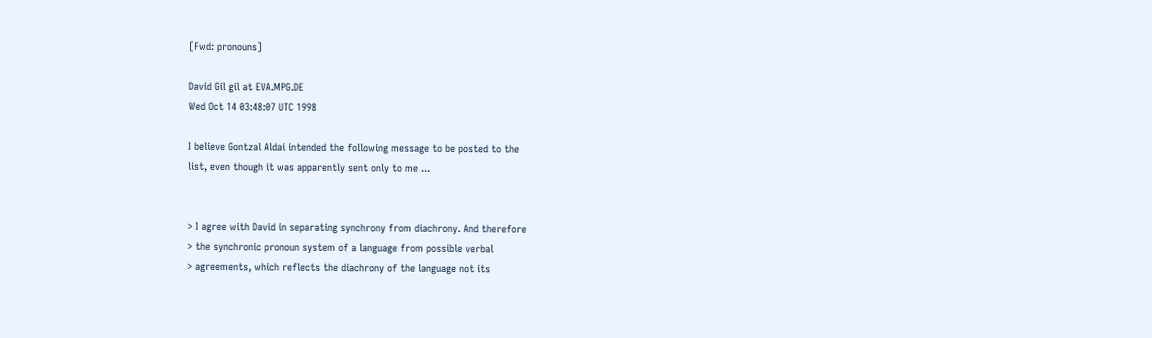[Fwd: pronouns]

David Gil gil at EVA.MPG.DE
Wed Oct 14 03:48:07 UTC 1998

I believe Gontzal Aldai intended the following message to be posted to the
list, even though it was apparently sent only to me ...


> I agree with David in separating synchrony from diachrony. And therefore
> the synchronic pronoun system of a language from possible verbal
> agreements, which reflects the diachrony of the language not its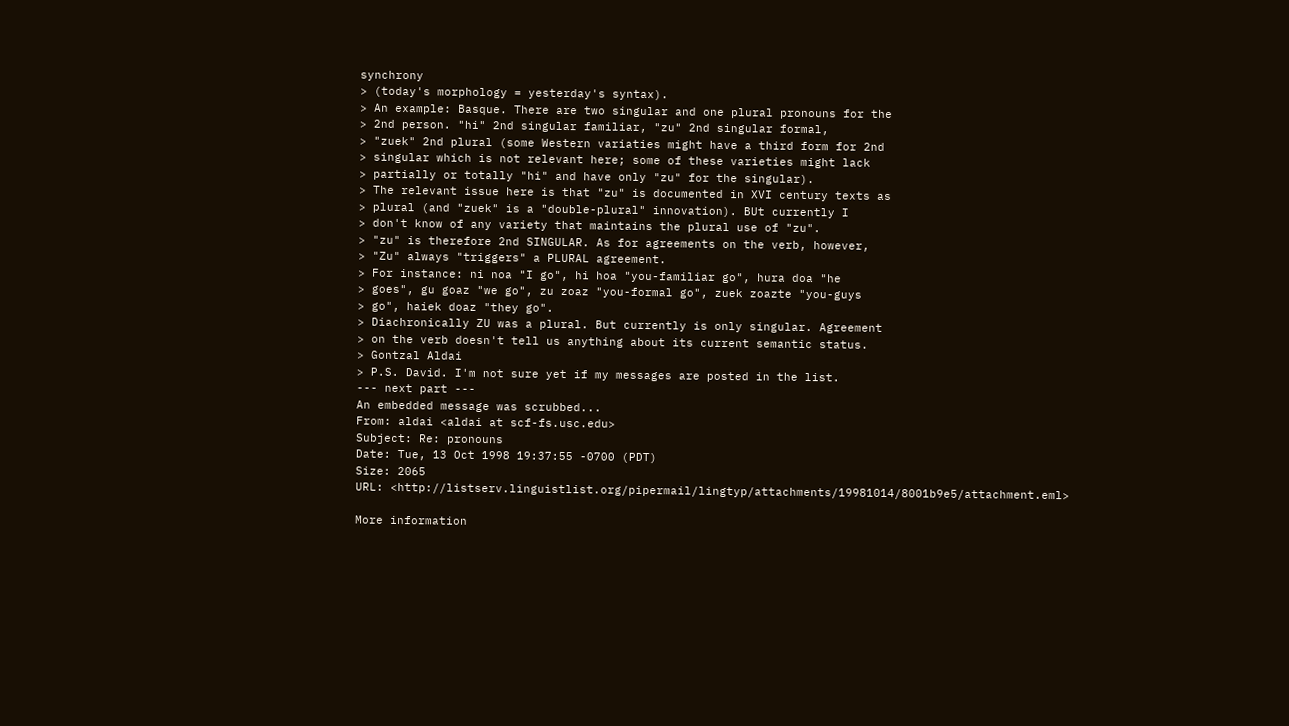synchrony
> (today's morphology = yesterday's syntax).
> An example: Basque. There are two singular and one plural pronouns for the
> 2nd person. "hi" 2nd singular familiar, "zu" 2nd singular formal,
> "zuek" 2nd plural (some Western variaties might have a third form for 2nd
> singular which is not relevant here; some of these varieties might lack
> partially or totally "hi" and have only "zu" for the singular).
> The relevant issue here is that "zu" is documented in XVI century texts as
> plural (and "zuek" is a "double-plural" innovation). BUt currently I
> don't know of any variety that maintains the plural use of "zu".
> "zu" is therefore 2nd SINGULAR. As for agreements on the verb, however,
> "Zu" always "triggers" a PLURAL agreement.
> For instance: ni noa "I go", hi hoa "you-familiar go", hura doa "he
> goes", gu goaz "we go", zu zoaz "you-formal go", zuek zoazte "you-guys
> go", haiek doaz "they go".
> Diachronically ZU was a plural. But currently is only singular. Agreement
> on the verb doesn't tell us anything about its current semantic status.
> Gontzal Aldai
> P.S. David. I'm not sure yet if my messages are posted in the list.
--- next part ---
An embedded message was scrubbed...
From: aldai <aldai at scf-fs.usc.edu>
Subject: Re: pronouns
Date: Tue, 13 Oct 1998 19:37:55 -0700 (PDT)
Size: 2065
URL: <http://listserv.linguistlist.org/pipermail/lingtyp/attachments/19981014/8001b9e5/attachment.eml>

More information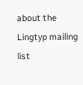about the Lingtyp mailing list